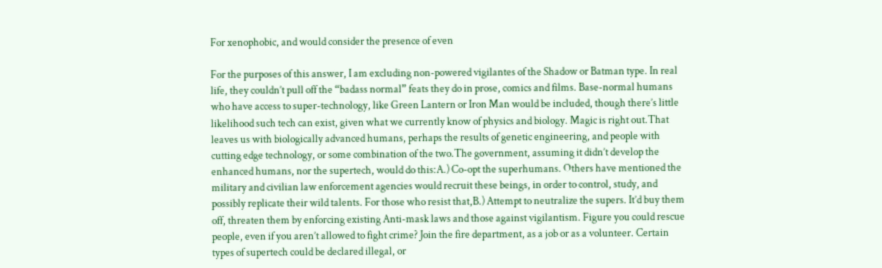For xenophobic, and would consider the presence of even

For the purposes of this answer, I am excluding non-powered vigilantes of the Shadow or Batman type. In real life, they couldn’t pull off the “badass normal” feats they do in prose, comics and films. Base-normal humans who have access to super-technology, like Green Lantern or Iron Man would be included, though there’s little likelihood such tech can exist, given what we currently know of physics and biology. Magic is right out.That leaves us with biologically advanced humans, perhaps the results of genetic engineering, and people with cutting edge technology, or some combination of the two.The government, assuming it didn’t develop the enhanced humans, nor the supertech, would do this:A.) Co-opt the superhumans. Others have mentioned the military and civilian law enforcement agencies would recruit these beings, in order to control, study, and possibly replicate their wild talents. For those who resist that,B.) Attempt to neutralize the supers. It’d buy them off, threaten them by enforcing existing Anti-mask laws and those against vigilantism. Figure you could rescue people, even if you aren’t allowed to fight crime? Join the fire department, as a job or as a volunteer. Certain types of supertech could be declared illegal, or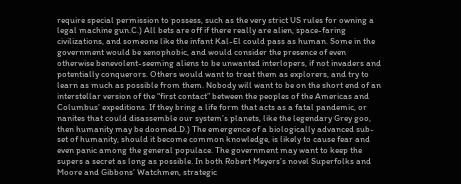require special permission to possess, such as the very strict US rules for owning a legal machine gun.C.) All bets are off if there really are alien, space-faring civilizations, and someone like the infant Kal-El could pass as human. Some in the government would be xenophobic, and would consider the presence of even otherwise benevolent-seeming aliens to be unwanted interlopers, if not invaders and potentially conquerors. Others would want to treat them as explorers, and try to learn as much as possible from them. Nobody will want to be on the short end of an interstellar version of the “first contact” between the peoples of the Americas and Columbus’ expeditions. If they bring a life form that acts as a fatal pandemic, or nanites that could disassemble our system’s planets, like the legendary Grey goo, then humanity may be doomed.D.) The emergence of a biologically advanced sub-set of humanity, should it become common knowledge, is likely to cause fear and even panic among the general populace. The government may want to keep the supers a secret as long as possible. In both Robert Meyers’s novel Superfolks and Moore and Gibbons’ Watchmen, strategic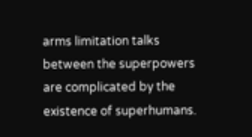arms limitation talks between the superpowers are complicated by the existence of superhumans.